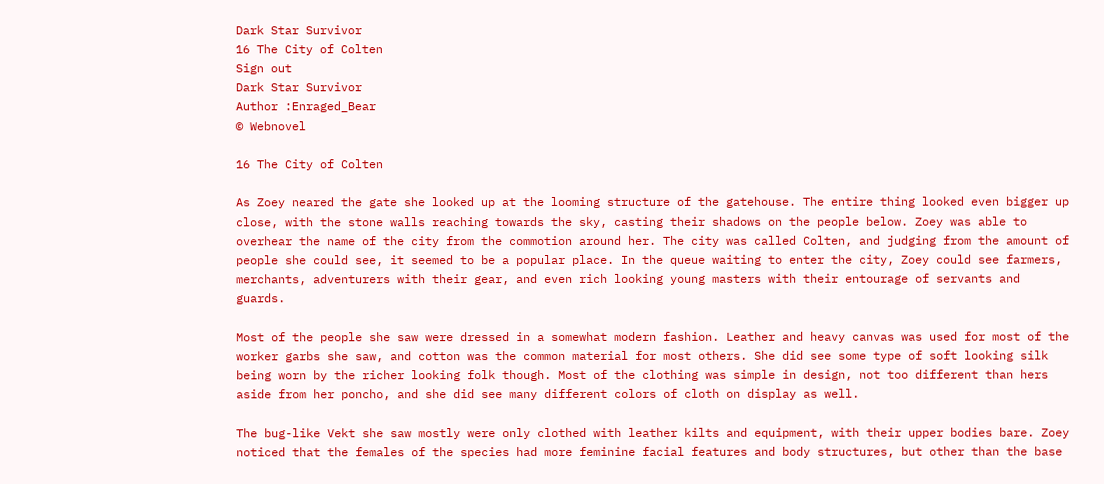Dark Star Survivor
16 The City of Colten
Sign out
Dark Star Survivor
Author :Enraged_Bear
© Webnovel

16 The City of Colten

As Zoey neared the gate she looked up at the looming structure of the gatehouse. The entire thing looked even bigger up close, with the stone walls reaching towards the sky, casting their shadows on the people below. Zoey was able to overhear the name of the city from the commotion around her. The city was called Colten, and judging from the amount of people she could see, it seemed to be a popular place. In the queue waiting to enter the city, Zoey could see farmers, merchants, adventurers with their gear, and even rich looking young masters with their entourage of servants and guards.

Most of the people she saw were dressed in a somewhat modern fashion. Leather and heavy canvas was used for most of the worker garbs she saw, and cotton was the common material for most others. She did see some type of soft looking silk being worn by the richer looking folk though. Most of the clothing was simple in design, not too different than hers aside from her poncho, and she did see many different colors of cloth on display as well.

The bug-like Vekt she saw mostly were only clothed with leather kilts and equipment, with their upper bodies bare. Zoey noticed that the females of the species had more feminine facial features and body structures, but other than the base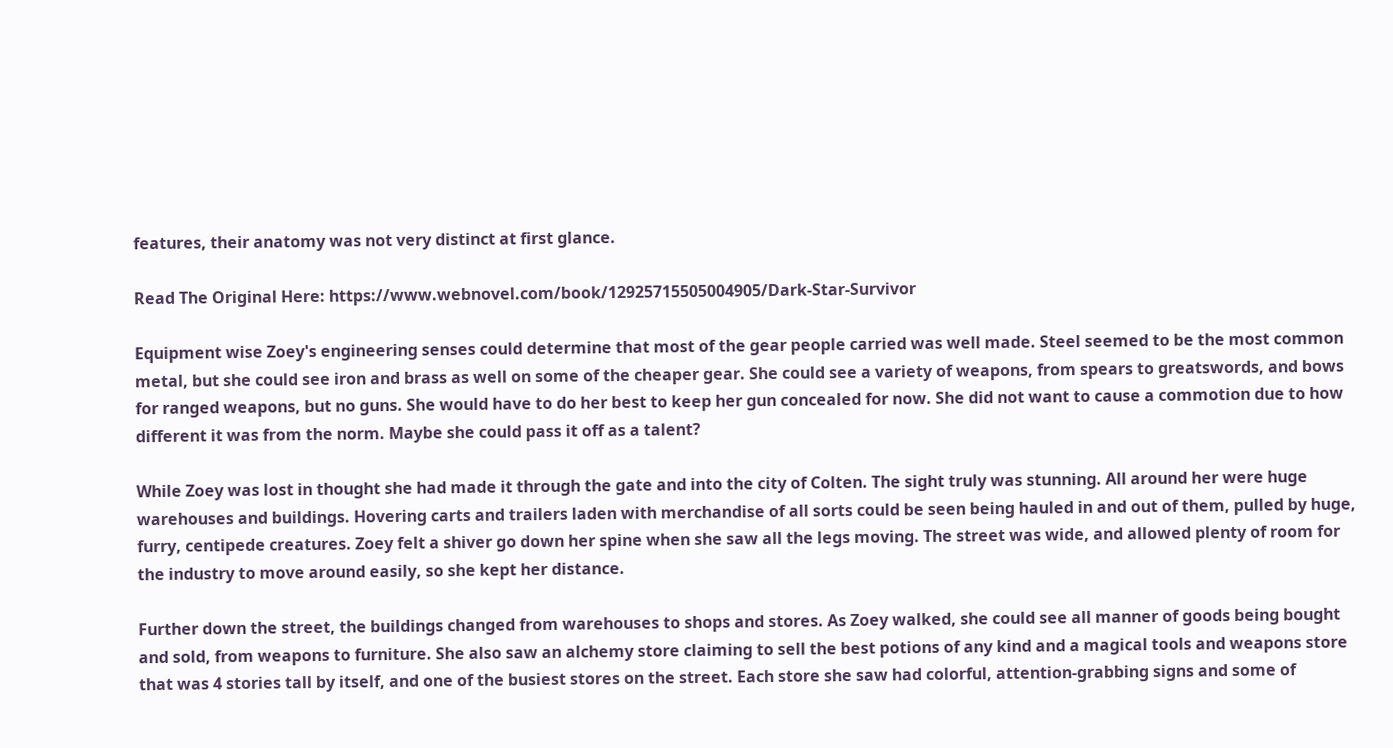features, their anatomy was not very distinct at first glance.

Read The Original Here: https://www.webnovel.com/book/12925715505004905/Dark-Star-Survivor

Equipment wise Zoey's engineering senses could determine that most of the gear people carried was well made. Steel seemed to be the most common metal, but she could see iron and brass as well on some of the cheaper gear. She could see a variety of weapons, from spears to greatswords, and bows for ranged weapons, but no guns. She would have to do her best to keep her gun concealed for now. She did not want to cause a commotion due to how different it was from the norm. Maybe she could pass it off as a talent?

While Zoey was lost in thought she had made it through the gate and into the city of Colten. The sight truly was stunning. All around her were huge warehouses and buildings. Hovering carts and trailers laden with merchandise of all sorts could be seen being hauled in and out of them, pulled by huge, furry, centipede creatures. Zoey felt a shiver go down her spine when she saw all the legs moving. The street was wide, and allowed plenty of room for the industry to move around easily, so she kept her distance.

Further down the street, the buildings changed from warehouses to shops and stores. As Zoey walked, she could see all manner of goods being bought and sold, from weapons to furniture. She also saw an alchemy store claiming to sell the best potions of any kind and a magical tools and weapons store that was 4 stories tall by itself, and one of the busiest stores on the street. Each store she saw had colorful, attention-grabbing signs and some of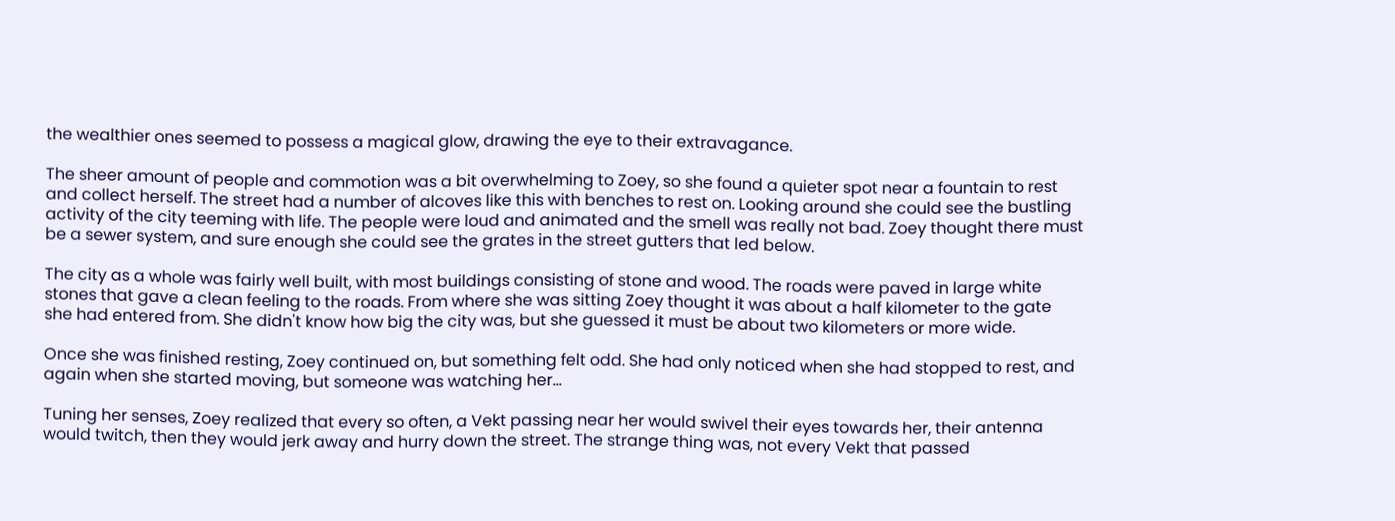the wealthier ones seemed to possess a magical glow, drawing the eye to their extravagance.

The sheer amount of people and commotion was a bit overwhelming to Zoey, so she found a quieter spot near a fountain to rest and collect herself. The street had a number of alcoves like this with benches to rest on. Looking around she could see the bustling activity of the city teeming with life. The people were loud and animated and the smell was really not bad. Zoey thought there must be a sewer system, and sure enough she could see the grates in the street gutters that led below.

The city as a whole was fairly well built, with most buildings consisting of stone and wood. The roads were paved in large white stones that gave a clean feeling to the roads. From where she was sitting Zoey thought it was about a half kilometer to the gate she had entered from. She didn't know how big the city was, but she guessed it must be about two kilometers or more wide.

Once she was finished resting, Zoey continued on, but something felt odd. She had only noticed when she had stopped to rest, and again when she started moving, but someone was watching her...

Tuning her senses, Zoey realized that every so often, a Vekt passing near her would swivel their eyes towards her, their antenna would twitch, then they would jerk away and hurry down the street. The strange thing was, not every Vekt that passed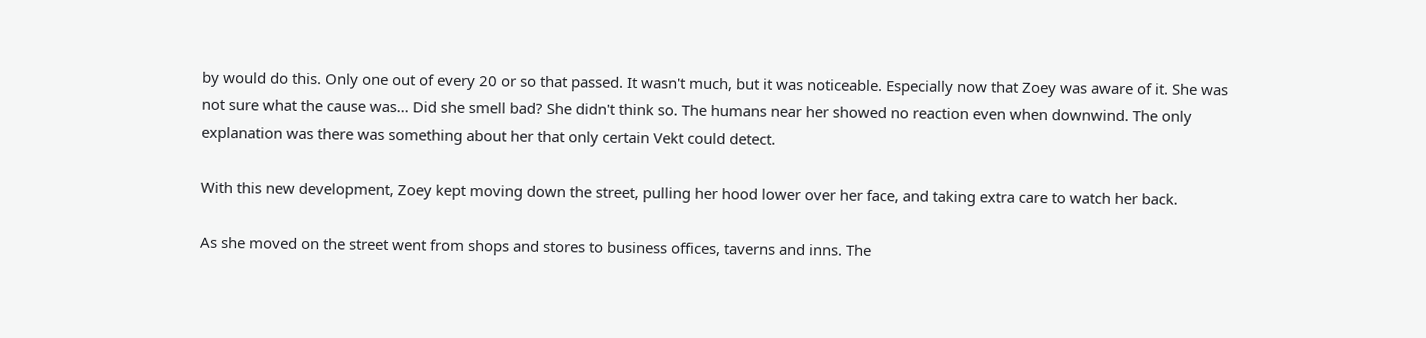by would do this. Only one out of every 20 or so that passed. It wasn't much, but it was noticeable. Especially now that Zoey was aware of it. She was not sure what the cause was... Did she smell bad? She didn't think so. The humans near her showed no reaction even when downwind. The only explanation was there was something about her that only certain Vekt could detect.

With this new development, Zoey kept moving down the street, pulling her hood lower over her face, and taking extra care to watch her back.

As she moved on the street went from shops and stores to business offices, taverns and inns. The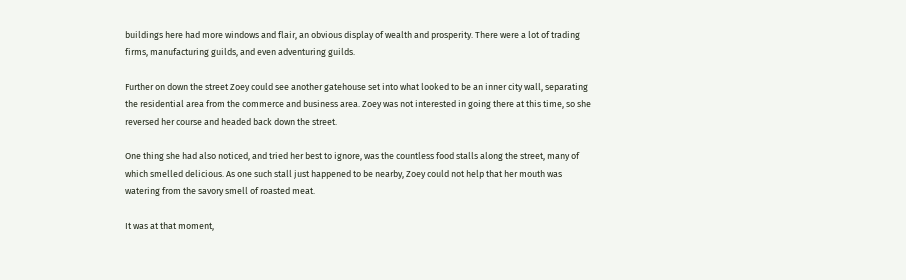buildings here had more windows and flair, an obvious display of wealth and prosperity. There were a lot of trading firms, manufacturing guilds, and even adventuring guilds.

Further on down the street Zoey could see another gatehouse set into what looked to be an inner city wall, separating the residential area from the commerce and business area. Zoey was not interested in going there at this time, so she reversed her course and headed back down the street.

One thing she had also noticed, and tried her best to ignore, was the countless food stalls along the street, many of which smelled delicious. As one such stall just happened to be nearby, Zoey could not help that her mouth was watering from the savory smell of roasted meat.

It was at that moment,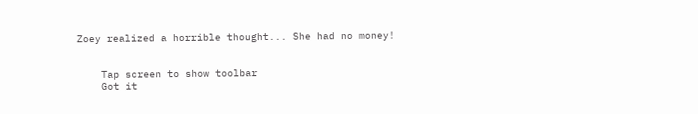Zoey realized a horrible thought... She had no money!


    Tap screen to show toolbar
    Got it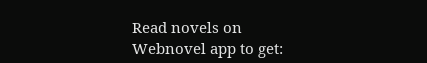Read novels on Webnovel app to get: